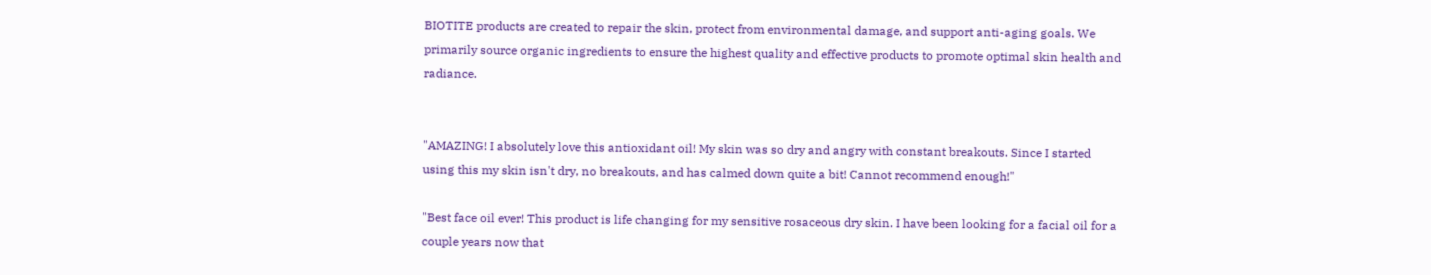BIOTITE products are created to repair the skin, protect from environmental damage, and support anti-aging goals. We primarily source organic ingredients to ensure the highest quality and effective products to promote optimal skin health and radiance.


"AMAZING! I absolutely love this antioxidant oil! My skin was so dry and angry with constant breakouts. Since I started using this my skin isn't dry, no breakouts, and has calmed down quite a bit! Cannot recommend enough!"

"Best face oil ever! This product is life changing for my sensitive rosaceous dry skin. I have been looking for a facial oil for a couple years now that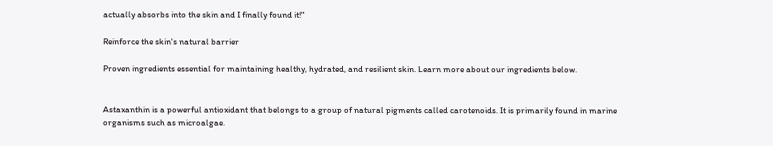actually absorbs into the skin and I finally found it!"

Reinforce the skin's natural barrier

Proven ingredients essential for maintaining healthy, hydrated, and resilient skin. Learn more about our ingredients below.


Astaxanthin is a powerful antioxidant that belongs to a group of natural pigments called carotenoids. It is primarily found in marine organisms such as microalgae.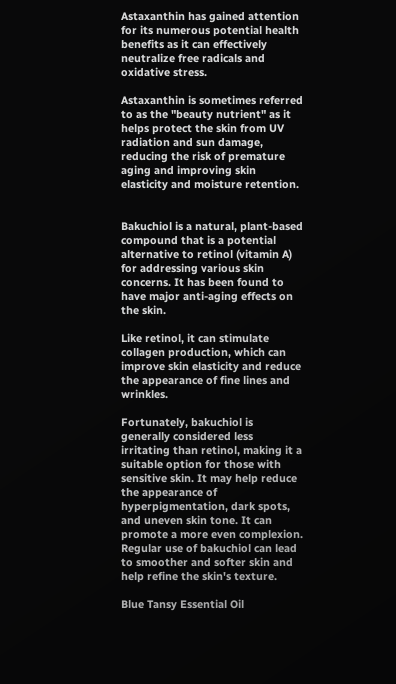Astaxanthin has gained attention for its numerous potential health benefits as it can effectively neutralize free radicals and oxidative stress.

Astaxanthin is sometimes referred to as the "beauty nutrient" as it helps protect the skin from UV radiation and sun damage, reducing the risk of premature aging and improving skin elasticity and moisture retention.


Bakuchiol is a natural, plant-based compound that is a potential alternative to retinol (vitamin A) for addressing various skin concerns. It has been found to have major anti-aging effects on the skin.

Like retinol, it can stimulate collagen production, which can improve skin elasticity and reduce the appearance of fine lines and wrinkles.

Fortunately, bakuchiol is generally considered less irritating than retinol, making it a suitable option for those with sensitive skin. It may help reduce the appearance of hyperpigmentation, dark spots, and uneven skin tone. It can promote a more even complexion. Regular use of bakuchiol can lead to smoother and softer skin and help refine the skin's texture.

Blue Tansy Essential Oil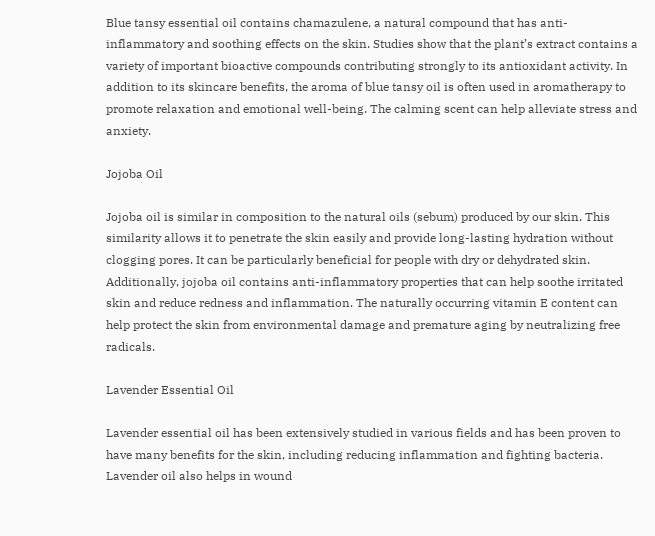Blue tansy essential oil contains chamazulene, a natural compound that has anti-inflammatory and soothing effects on the skin. Studies show that the plant’s extract contains a variety of important bioactive compounds contributing strongly to its antioxidant activity. In addition to its skincare benefits, the aroma of blue tansy oil is often used in aromatherapy to promote relaxation and emotional well-being. The calming scent can help alleviate stress and anxiety.

Jojoba Oil

Jojoba oil is similar in composition to the natural oils (sebum) produced by our skin. This similarity allows it to penetrate the skin easily and provide long-lasting hydration without clogging pores. It can be particularly beneficial for people with dry or dehydrated skin. Additionally, jojoba oil contains anti-inflammatory properties that can help soothe irritated skin and reduce redness and inflammation. The naturally occurring vitamin E content can help protect the skin from environmental damage and premature aging by neutralizing free radicals.

Lavender Essential Oil

Lavender essential oil has been extensively studied in various fields and has been proven to have many benefits for the skin, including reducing inflammation and fighting bacteria. Lavender oil also helps in wound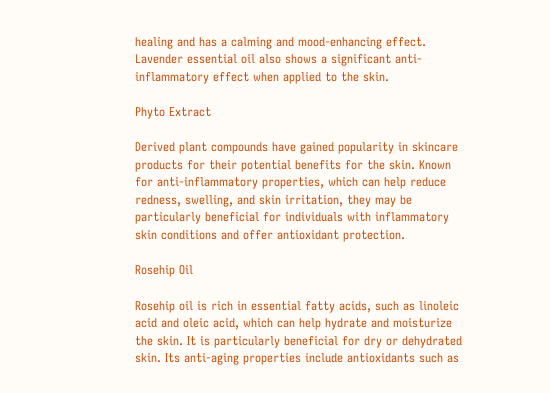healing and has a calming and mood-enhancing effect. Lavender essential oil also shows a significant anti-inflammatory effect when applied to the skin.

Phyto Extract

Derived plant compounds have gained popularity in skincare products for their potential benefits for the skin. Known for anti-inflammatory properties, which can help reduce redness, swelling, and skin irritation, they may be particularly beneficial for individuals with inflammatory skin conditions and offer antioxidant protection.

Rosehip Oil

Rosehip oil is rich in essential fatty acids, such as linoleic acid and oleic acid, which can help hydrate and moisturize the skin. It is particularly beneficial for dry or dehydrated skin. Its anti-aging properties include antioxidants such as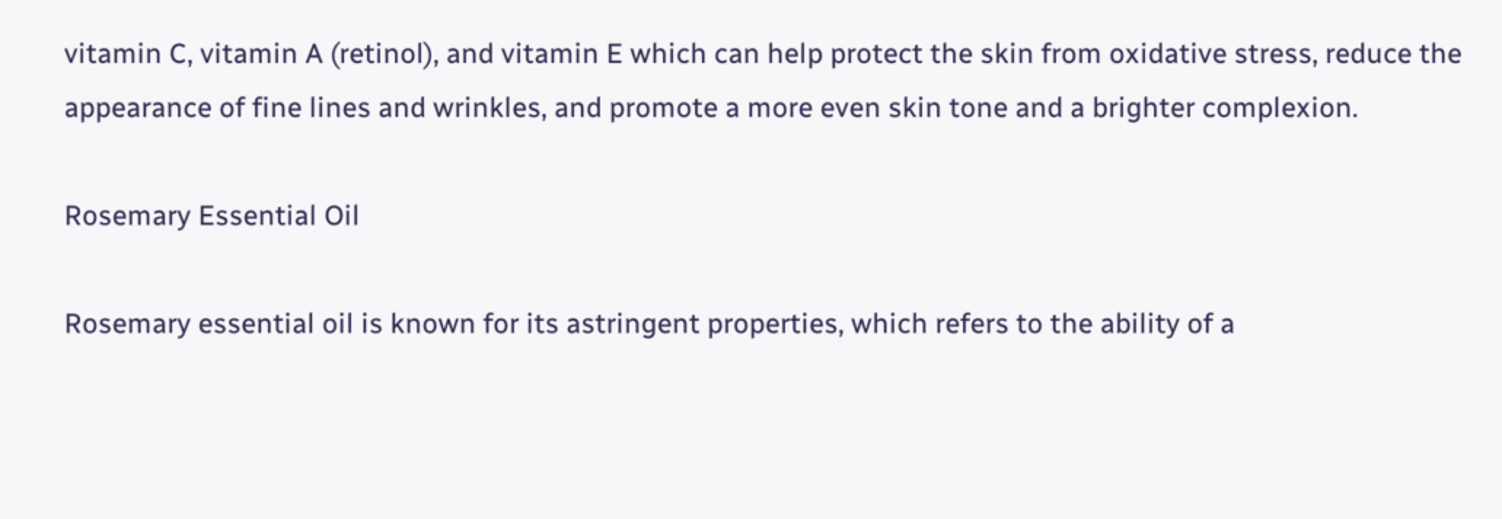vitamin C, vitamin A (retinol), and vitamin E which can help protect the skin from oxidative stress, reduce the appearance of fine lines and wrinkles, and promote a more even skin tone and a brighter complexion.

Rosemary Essential Oil

Rosemary essential oil is known for its astringent properties, which refers to the ability of a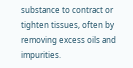substance to contract or tighten tissues, often by removing excess oils and impurities.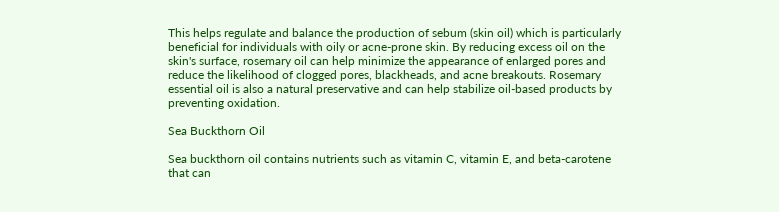This helps regulate and balance the production of sebum (skin oil) which is particularly beneficial for individuals with oily or acne-prone skin. By reducing excess oil on the skin's surface, rosemary oil can help minimize the appearance of enlarged pores and reduce the likelihood of clogged pores, blackheads, and acne breakouts. Rosemary essential oil is also a natural preservative and can help stabilize oil-based products by preventing oxidation.

Sea Buckthorn Oil

Sea buckthorn oil contains nutrients such as vitamin C, vitamin E, and beta-carotene that can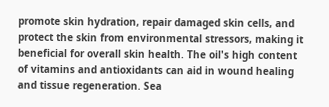promote skin hydration, repair damaged skin cells, and protect the skin from environmental stressors, making it beneficial for overall skin health. The oil's high content of vitamins and antioxidants can aid in wound healing and tissue regeneration. Sea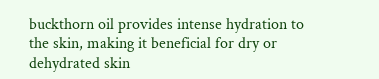buckthorn oil provides intense hydration to the skin, making it beneficial for dry or dehydrated skin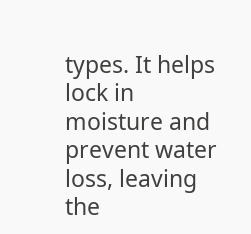types. It helps lock in moisture and prevent water loss, leaving the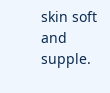skin soft and supple.